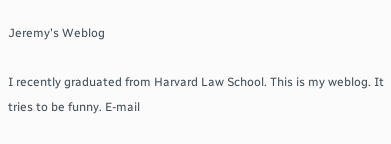Jeremy's Weblog

I recently graduated from Harvard Law School. This is my weblog. It tries to be funny. E-mail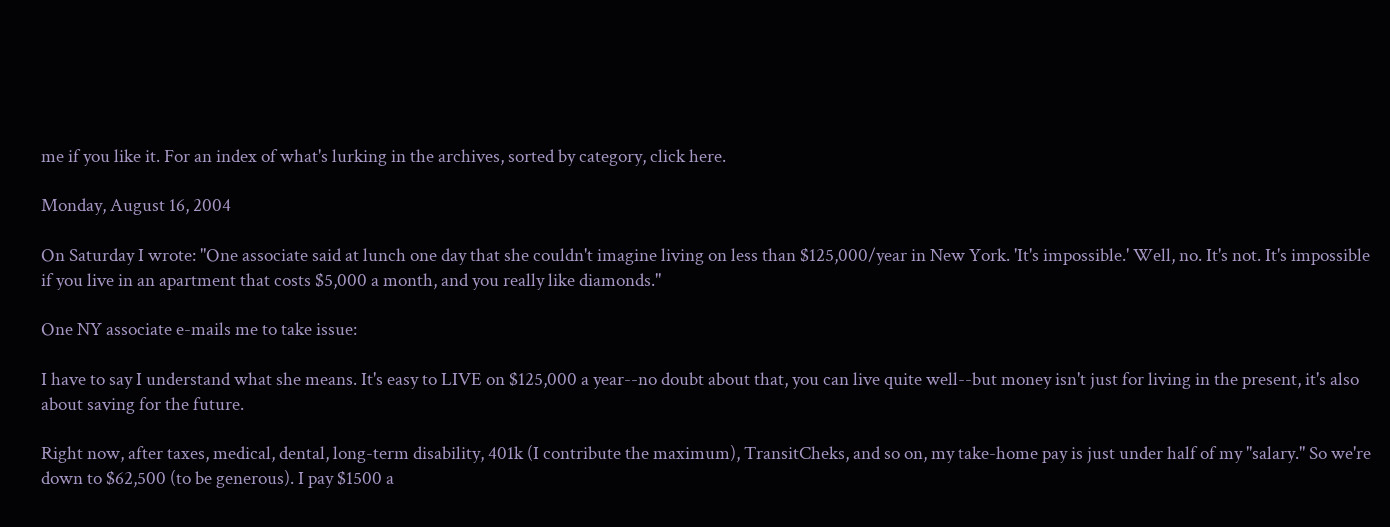me if you like it. For an index of what's lurking in the archives, sorted by category, click here.

Monday, August 16, 2004

On Saturday I wrote: "One associate said at lunch one day that she couldn't imagine living on less than $125,000/year in New York. 'It's impossible.' Well, no. It's not. It's impossible if you live in an apartment that costs $5,000 a month, and you really like diamonds."

One NY associate e-mails me to take issue:

I have to say I understand what she means. It's easy to LIVE on $125,000 a year--no doubt about that, you can live quite well--but money isn't just for living in the present, it's also about saving for the future.

Right now, after taxes, medical, dental, long-term disability, 401k (I contribute the maximum), TransitCheks, and so on, my take-home pay is just under half of my "salary." So we're down to $62,500 (to be generous). I pay $1500 a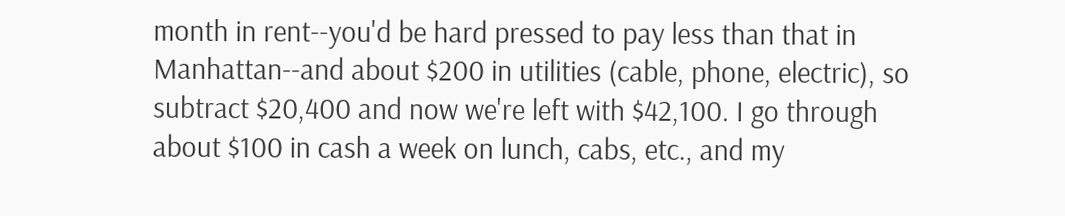month in rent--you'd be hard pressed to pay less than that in Manhattan--and about $200 in utilities (cable, phone, electric), so subtract $20,400 and now we're left with $42,100. I go through about $100 in cash a week on lunch, cabs, etc., and my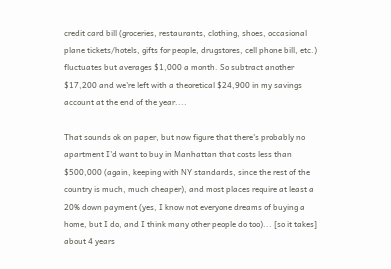credit card bill (groceries, restaurants, clothing, shoes, occasional plane tickets/hotels, gifts for people, drugstores, cell phone bill, etc.) fluctuates but averages $1,000 a month. So subtract another $17,200 and we're left with a theoretical $24,900 in my savings account at the end of the year....

That sounds ok on paper, but now figure that there's probably no apartment I'd want to buy in Manhattan that costs less than $500,000 (again, keeping with NY standards, since the rest of the country is much, much cheaper), and most places require at least a 20% down payment (yes, I know not everyone dreams of buying a home, but I do, and I think many other people do too)... [so it takes] about 4 years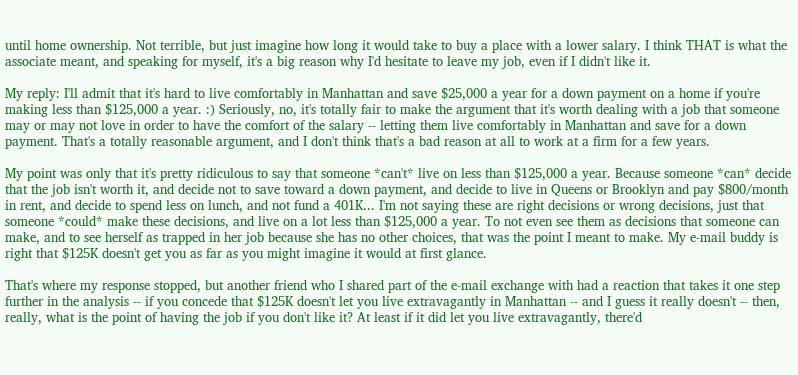until home ownership. Not terrible, but just imagine how long it would take to buy a place with a lower salary. I think THAT is what the associate meant, and speaking for myself, it's a big reason why I'd hesitate to leave my job, even if I didn't like it.

My reply: I'll admit that it's hard to live comfortably in Manhattan and save $25,000 a year for a down payment on a home if you're making less than $125,000 a year. :) Seriously, no, it's totally fair to make the argument that it's worth dealing with a job that someone may or may not love in order to have the comfort of the salary -- letting them live comfortably in Manhattan and save for a down payment. That's a totally reasonable argument, and I don't think that's a bad reason at all to work at a firm for a few years.

My point was only that it's pretty ridiculous to say that someone *can't* live on less than $125,000 a year. Because someone *can* decide that the job isn't worth it, and decide not to save toward a down payment, and decide to live in Queens or Brooklyn and pay $800/month in rent, and decide to spend less on lunch, and not fund a 401K... I'm not saying these are right decisions or wrong decisions, just that someone *could* make these decisions, and live on a lot less than $125,000 a year. To not even see them as decisions that someone can make, and to see herself as trapped in her job because she has no other choices, that was the point I meant to make. My e-mail buddy is right that $125K doesn't get you as far as you might imagine it would at first glance.

That's where my response stopped, but another friend who I shared part of the e-mail exchange with had a reaction that takes it one step further in the analysis -- if you concede that $125K doesn't let you live extravagantly in Manhattan -- and I guess it really doesn't -- then, really, what is the point of having the job if you don't like it? At least if it did let you live extravagantly, there'd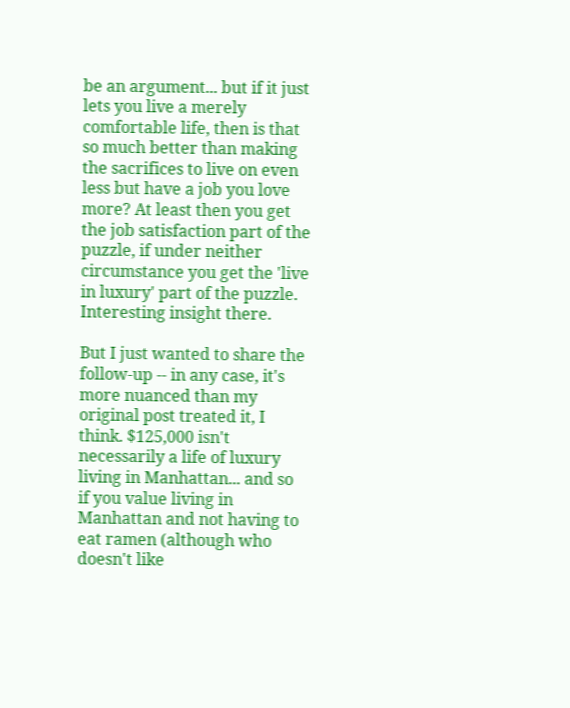be an argument... but if it just lets you live a merely comfortable life, then is that so much better than making the sacrifices to live on even less but have a job you love more? At least then you get the job satisfaction part of the puzzle, if under neither circumstance you get the 'live in luxury' part of the puzzle. Interesting insight there.

But I just wanted to share the follow-up -- in any case, it's more nuanced than my original post treated it, I think. $125,000 isn't necessarily a life of luxury living in Manhattan... and so if you value living in Manhattan and not having to eat ramen (although who doesn't like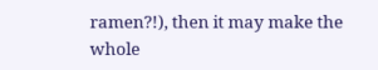ramen?!), then it may make the whole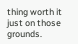thing worth it just on those grounds.